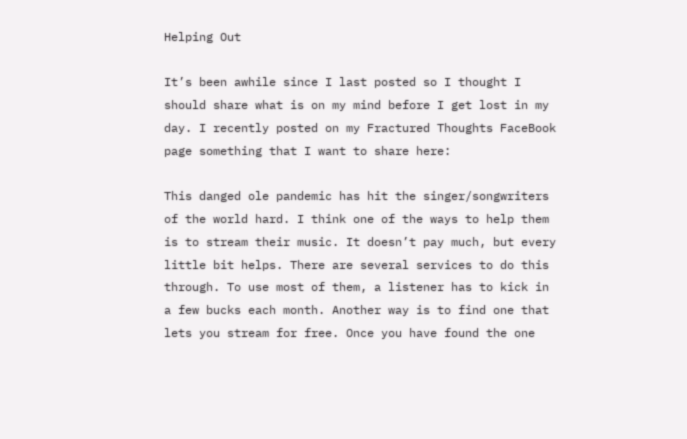Helping Out

It’s been awhile since I last posted so I thought I should share what is on my mind before I get lost in my day. I recently posted on my Fractured Thoughts FaceBook page something that I want to share here:

This danged ole pandemic has hit the singer/songwriters of the world hard. I think one of the ways to help them is to stream their music. It doesn’t pay much, but every little bit helps. There are several services to do this through. To use most of them, a listener has to kick in a few bucks each month. Another way is to find one that lets you stream for free. Once you have found the one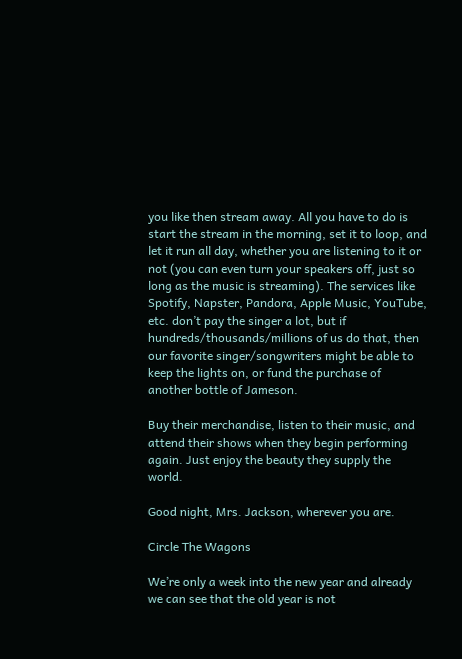you like then stream away. All you have to do is start the stream in the morning, set it to loop, and let it run all day, whether you are listening to it or not (you can even turn your speakers off, just so long as the music is streaming). The services like Spotify, Napster, Pandora, Apple Music, YouTube, etc. don’t pay the singer a lot, but if hundreds/thousands/millions of us do that, then our favorite singer/songwriters might be able to keep the lights on, or fund the purchase of another bottle of Jameson.

Buy their merchandise, listen to their music, and attend their shows when they begin performing again. Just enjoy the beauty they supply the world.

Good night, Mrs. Jackson, wherever you are.

Circle The Wagons

We’re only a week into the new year and already we can see that the old year is not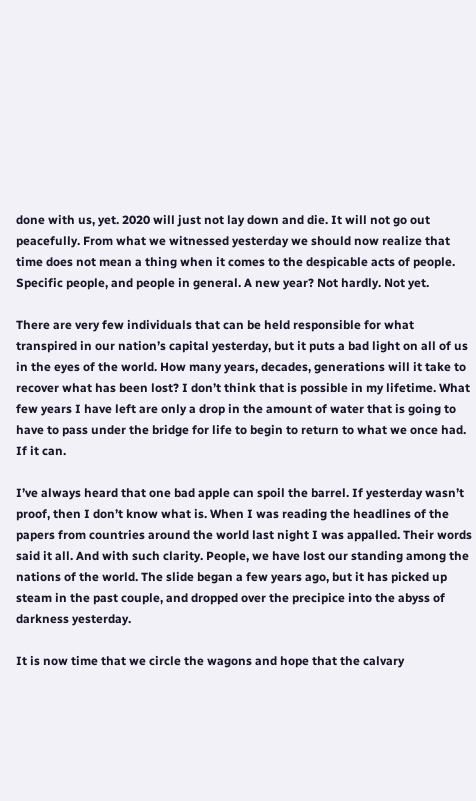done with us, yet. 2020 will just not lay down and die. It will not go out peacefully. From what we witnessed yesterday we should now realize that time does not mean a thing when it comes to the despicable acts of people. Specific people, and people in general. A new year? Not hardly. Not yet.

There are very few individuals that can be held responsible for what transpired in our nation’s capital yesterday, but it puts a bad light on all of us in the eyes of the world. How many years, decades, generations will it take to recover what has been lost? I don’t think that is possible in my lifetime. What few years I have left are only a drop in the amount of water that is going to have to pass under the bridge for life to begin to return to what we once had. If it can.

I’ve always heard that one bad apple can spoil the barrel. If yesterday wasn’t proof, then I don’t know what is. When I was reading the headlines of the papers from countries around the world last night I was appalled. Their words said it all. And with such clarity. People, we have lost our standing among the nations of the world. The slide began a few years ago, but it has picked up steam in the past couple, and dropped over the precipice into the abyss of darkness yesterday.

It is now time that we circle the wagons and hope that the calvary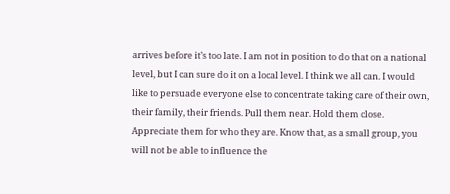arrives before it’s too late. I am not in position to do that on a national level, but I can sure do it on a local level. I think we all can. I would like to persuade everyone else to concentrate taking care of their own, their family, their friends. Pull them near. Hold them close. Appreciate them for who they are. Know that, as a small group, you will not be able to influence the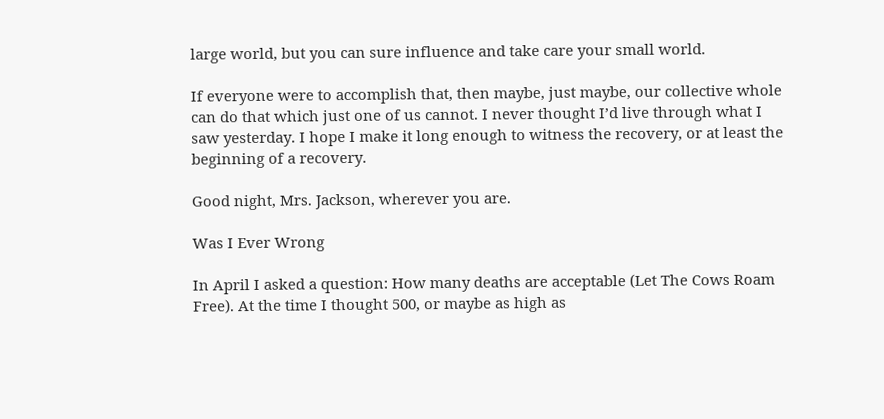large world, but you can sure influence and take care your small world.

If everyone were to accomplish that, then maybe, just maybe, our collective whole can do that which just one of us cannot. I never thought I’d live through what I saw yesterday. I hope I make it long enough to witness the recovery, or at least the beginning of a recovery.

Good night, Mrs. Jackson, wherever you are.

Was I Ever Wrong

In April I asked a question: How many deaths are acceptable (Let The Cows Roam Free). At the time I thought 500, or maybe as high as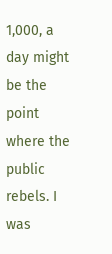1,000, a day might be the point where the public rebels. I was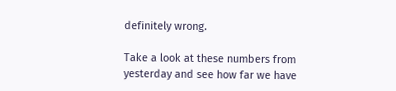definitely wrong.

Take a look at these numbers from yesterday and see how far we have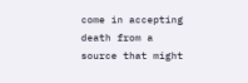come in accepting death from a source that might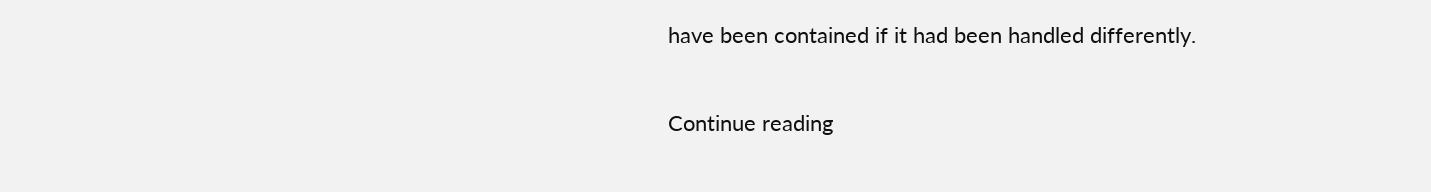have been contained if it had been handled differently.

Continue reading